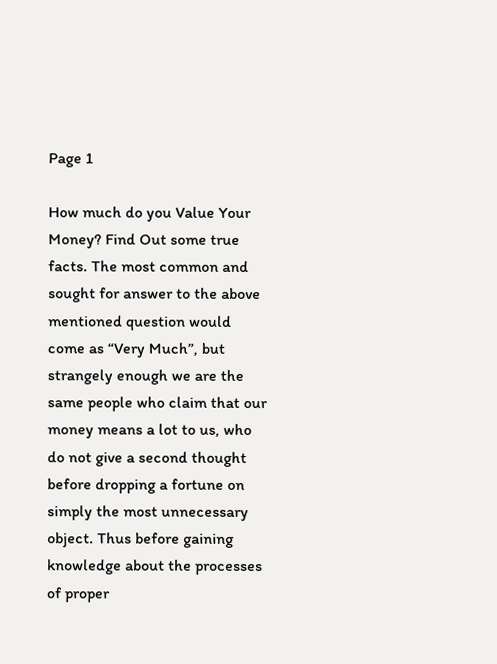Page 1

How much do you Value Your Money? Find Out some true facts. The most common and sought for answer to the above mentioned question would come as “Very Much”, but strangely enough we are the same people who claim that our money means a lot to us, who do not give a second thought before dropping a fortune on simply the most unnecessary object. Thus before gaining knowledge about the processes of proper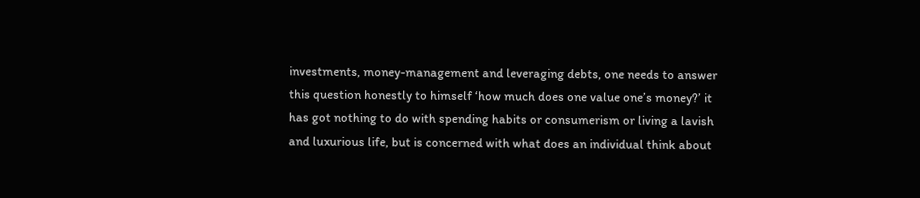investments, money-management and leveraging debts, one needs to answer this question honestly to himself ‘how much does one value one’s money?’ it has got nothing to do with spending habits or consumerism or living a lavish and luxurious life, but is concerned with what does an individual think about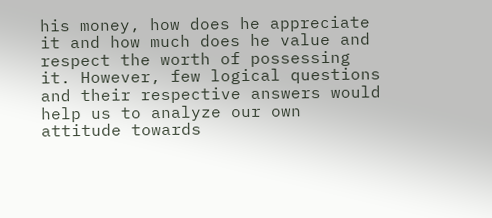his money, how does he appreciate it and how much does he value and respect the worth of possessing it. However, few logical questions and their respective answers would help us to analyze our own attitude towards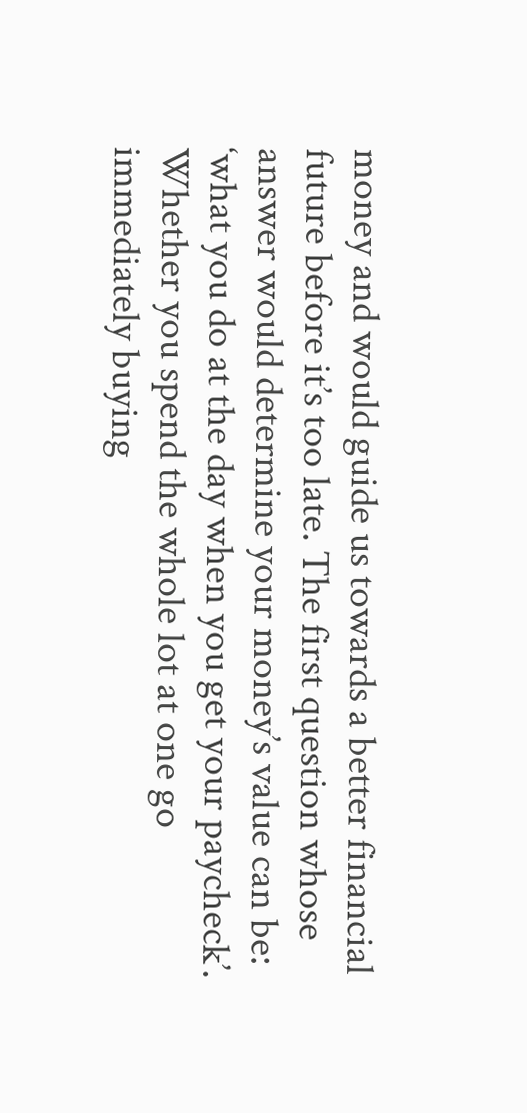money and would guide us towards a better financial future before it’s too late. The first question whose answer would determine your money’s value can be: ‘what you do at the day when you get your paycheck’. Whether you spend the whole lot at one go immediately buying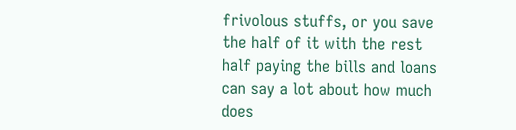frivolous stuffs, or you save the half of it with the rest half paying the bills and loans can say a lot about how much does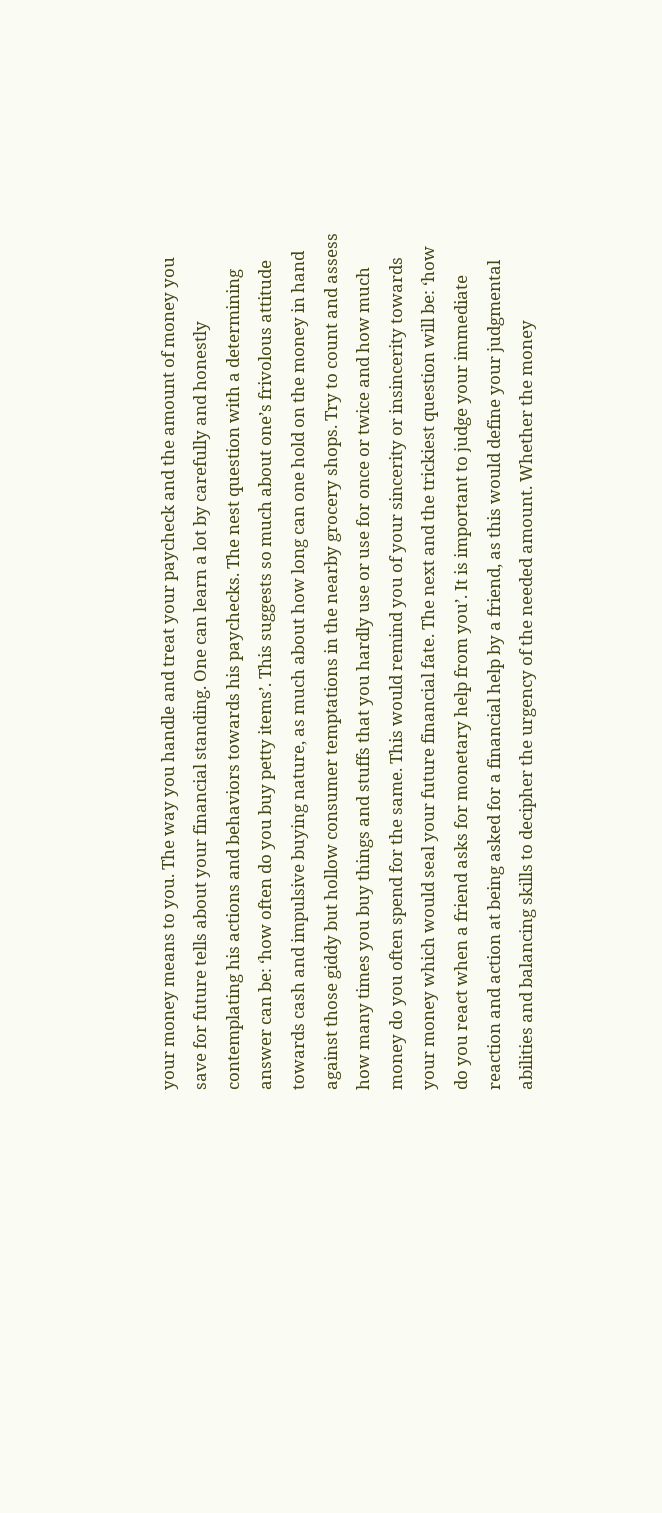your money means to you. The way you handle and treat your paycheck and the amount of money you save for future tells about your financial standing. One can learn a lot by carefully and honestly contemplating his actions and behaviors towards his paychecks. The nest question with a determining answer can be: ‘how often do you buy petty items’. This suggests so much about one’s frivolous attitude towards cash and impulsive buying nature, as much about how long can one hold on the money in hand against those giddy but hollow consumer temptations in the nearby grocery shops. Try to count and assess how many times you buy things and stuffs that you hardly use or use for once or twice and how much money do you often spend for the same. This would remind you of your sincerity or insincerity towards your money which would seal your future financial fate. The next and the trickiest question will be: ‘how do you react when a friend asks for monetary help from you’. It is important to judge your immediate reaction and action at being asked for a financial help by a friend, as this would define your judgmental abilities and balancing skills to decipher the urgency of the needed amount. Whether the money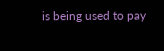is being used to pay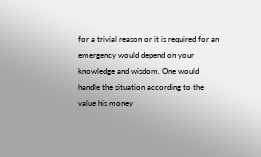for a trivial reason or it is required for an emergency would depend on your knowledge and wisdom. One would handle the situation according to the value his money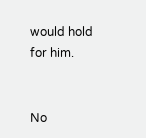would hold for him.


No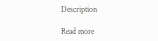Description

Read more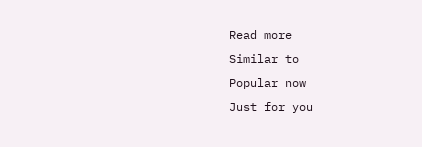Read more
Similar to
Popular now
Just for you